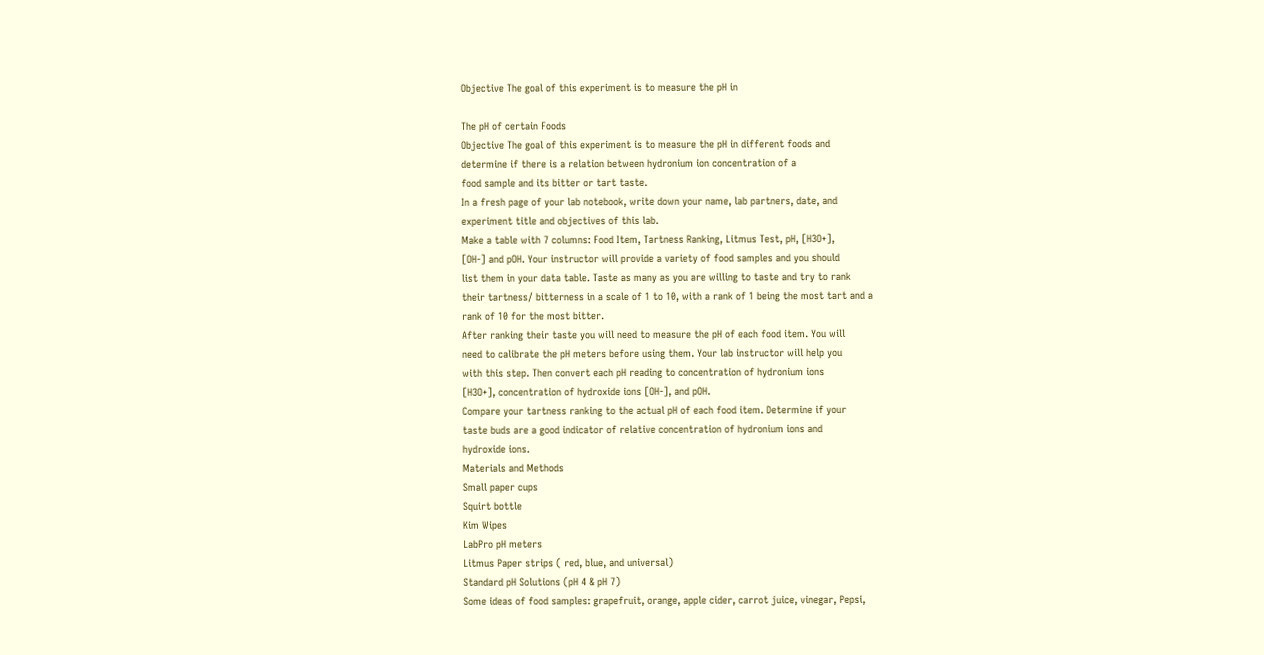Objective The goal of this experiment is to measure the pH in

The pH of certain Foods
Objective The goal of this experiment is to measure the pH in different foods and
determine if there is a relation between hydronium ion concentration of a
food sample and its bitter or tart taste.
In a fresh page of your lab notebook, write down your name, lab partners, date, and
experiment title and objectives of this lab.
Make a table with 7 columns: Food Item, Tartness Ranking, Litmus Test, pH, [H3O+],
[OH-] and pOH. Your instructor will provide a variety of food samples and you should
list them in your data table. Taste as many as you are willing to taste and try to rank
their tartness/ bitterness in a scale of 1 to 10, with a rank of 1 being the most tart and a
rank of 10 for the most bitter.
After ranking their taste you will need to measure the pH of each food item. You will
need to calibrate the pH meters before using them. Your lab instructor will help you
with this step. Then convert each pH reading to concentration of hydronium ions
[H3O+], concentration of hydroxide ions [OH-], and pOH.
Compare your tartness ranking to the actual pH of each food item. Determine if your
taste buds are a good indicator of relative concentration of hydronium ions and
hydroxide ions.
Materials and Methods
Small paper cups
Squirt bottle
Kim Wipes
LabPro pH meters
Litmus Paper strips ( red, blue, and universal)
Standard pH Solutions (pH 4 & pH 7)
Some ideas of food samples: grapefruit, orange, apple cider, carrot juice, vinegar, Pepsi,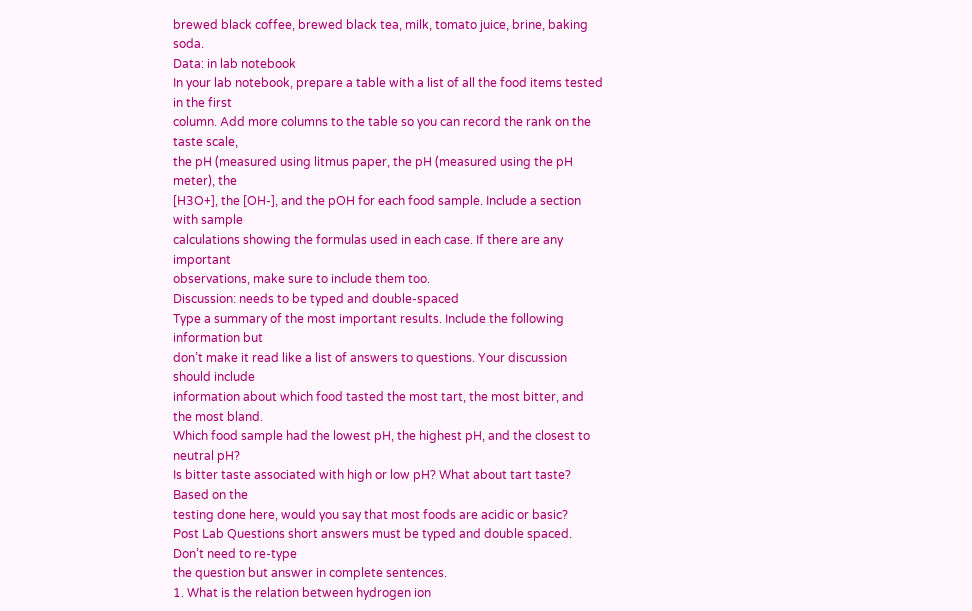brewed black coffee, brewed black tea, milk, tomato juice, brine, baking soda.
Data: in lab notebook
In your lab notebook, prepare a table with a list of all the food items tested in the first
column. Add more columns to the table so you can record the rank on the taste scale,
the pH (measured using litmus paper, the pH (measured using the pH meter), the
[H3O+], the [OH-], and the pOH for each food sample. Include a section with sample
calculations showing the formulas used in each case. If there are any important
observations, make sure to include them too.
Discussion: needs to be typed and double-spaced
Type a summary of the most important results. Include the following information but
don’t make it read like a list of answers to questions. Your discussion should include
information about which food tasted the most tart, the most bitter, and the most bland.
Which food sample had the lowest pH, the highest pH, and the closest to neutral pH?
Is bitter taste associated with high or low pH? What about tart taste? Based on the
testing done here, would you say that most foods are acidic or basic?
Post Lab Questions short answers must be typed and double spaced. Don’t need to re-type
the question but answer in complete sentences.
1. What is the relation between hydrogen ion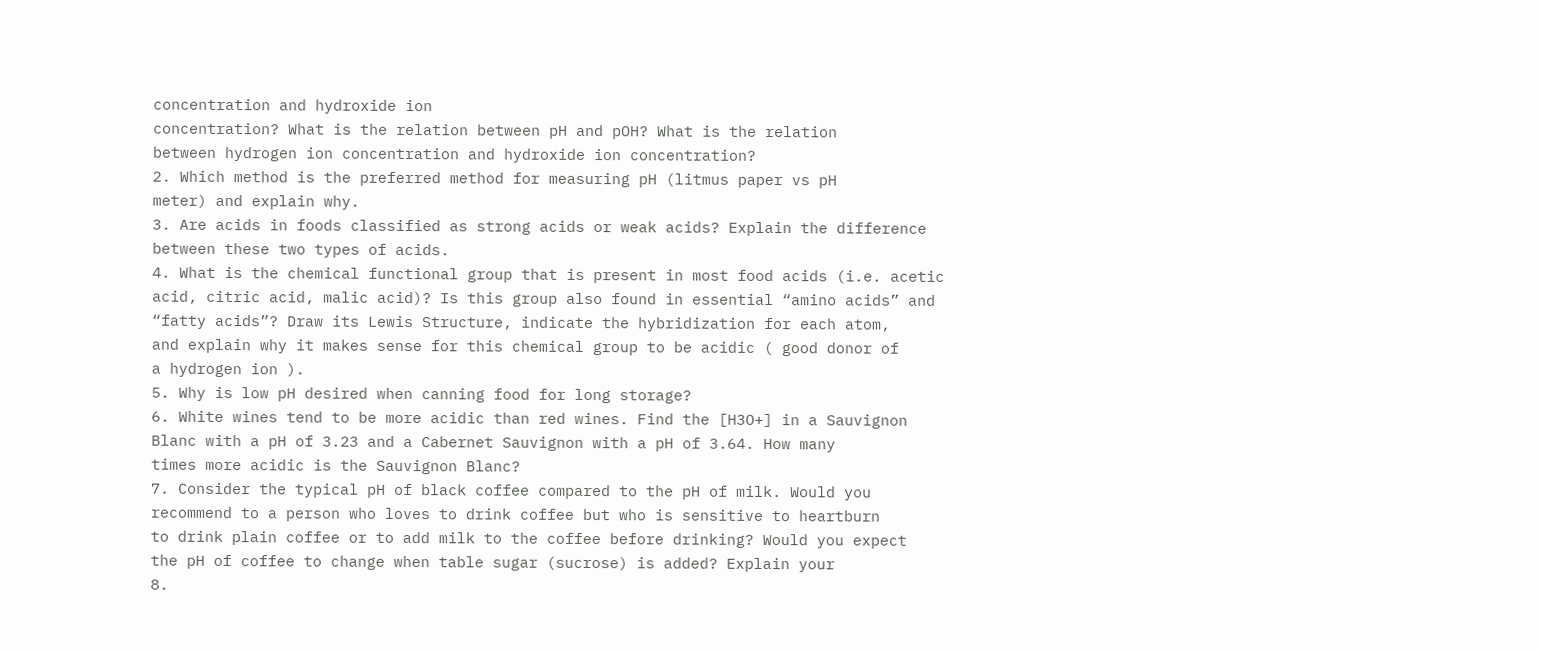concentration and hydroxide ion
concentration? What is the relation between pH and pOH? What is the relation
between hydrogen ion concentration and hydroxide ion concentration?
2. Which method is the preferred method for measuring pH (litmus paper vs pH
meter) and explain why.
3. Are acids in foods classified as strong acids or weak acids? Explain the difference
between these two types of acids.
4. What is the chemical functional group that is present in most food acids (i.e. acetic
acid, citric acid, malic acid)? Is this group also found in essential “amino acids” and
“fatty acids”? Draw its Lewis Structure, indicate the hybridization for each atom,
and explain why it makes sense for this chemical group to be acidic ( good donor of
a hydrogen ion ).
5. Why is low pH desired when canning food for long storage?
6. White wines tend to be more acidic than red wines. Find the [H3O+] in a Sauvignon
Blanc with a pH of 3.23 and a Cabernet Sauvignon with a pH of 3.64. How many
times more acidic is the Sauvignon Blanc?
7. Consider the typical pH of black coffee compared to the pH of milk. Would you
recommend to a person who loves to drink coffee but who is sensitive to heartburn
to drink plain coffee or to add milk to the coffee before drinking? Would you expect
the pH of coffee to change when table sugar (sucrose) is added? Explain your
8.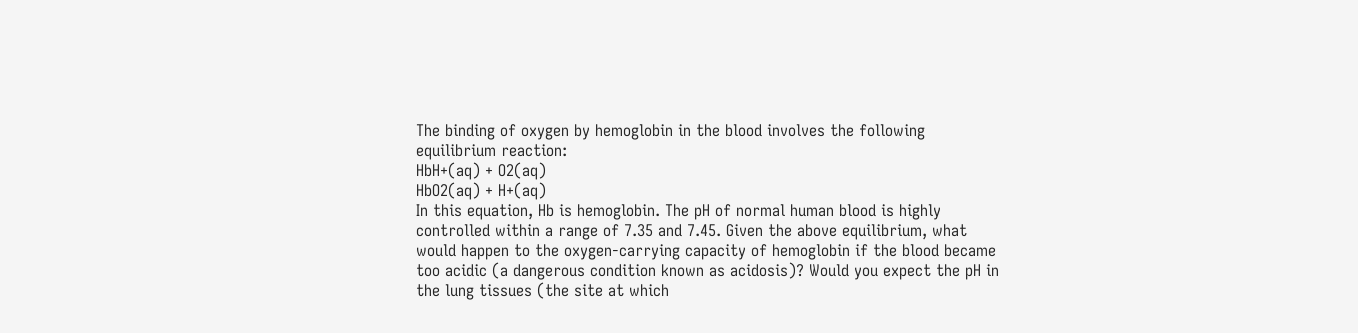The binding of oxygen by hemoglobin in the blood involves the following
equilibrium reaction:
HbH+(aq) + O2(aq)
HbO2(aq) + H+(aq)
In this equation, Hb is hemoglobin. The pH of normal human blood is highly
controlled within a range of 7.35 and 7.45. Given the above equilibrium, what
would happen to the oxygen-carrying capacity of hemoglobin if the blood became
too acidic (a dangerous condition known as acidosis)? Would you expect the pH in
the lung tissues (the site at which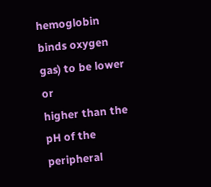hemoglobin binds oxygen gas) to be lower or
higher than the pH of the peripheral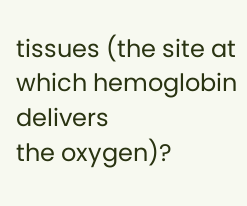tissues (the site at which hemoglobin delivers
the oxygen)?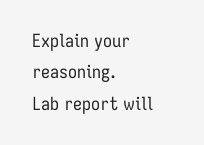Explain your reasoning.
Lab report will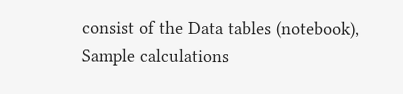consist of the Data tables (notebook), Sample calculations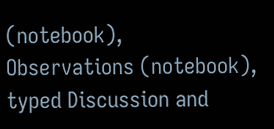(notebook),
Observations (notebook), typed Discussion and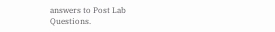answers to Post Lab Questions.